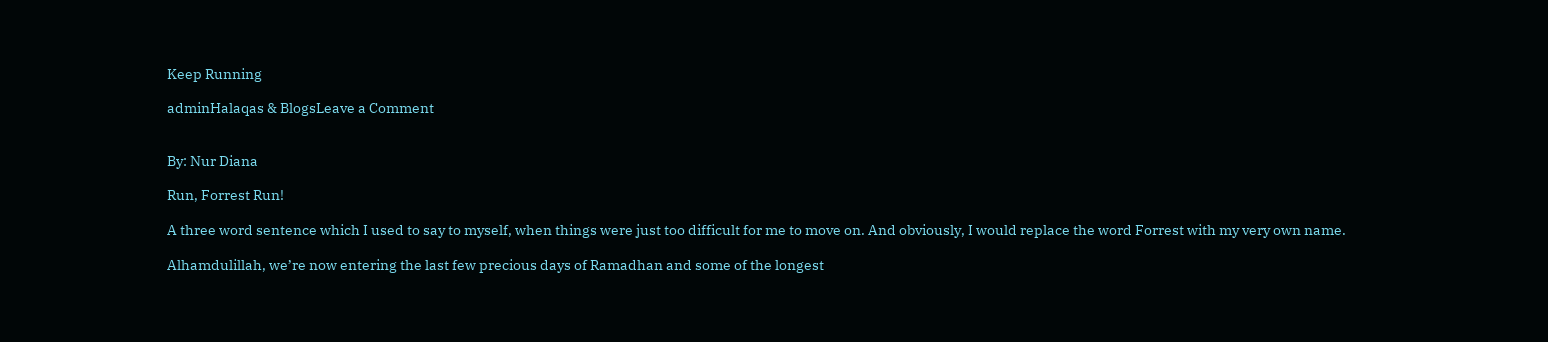Keep Running

adminHalaqas & BlogsLeave a Comment


By: Nur Diana

Run, Forrest Run!

A three word sentence which I used to say to myself, when things were just too difficult for me to move on. And obviously, I would replace the word Forrest with my very own name.

Alhamdulillah, we’re now entering the last few precious days of Ramadhan and some of the longest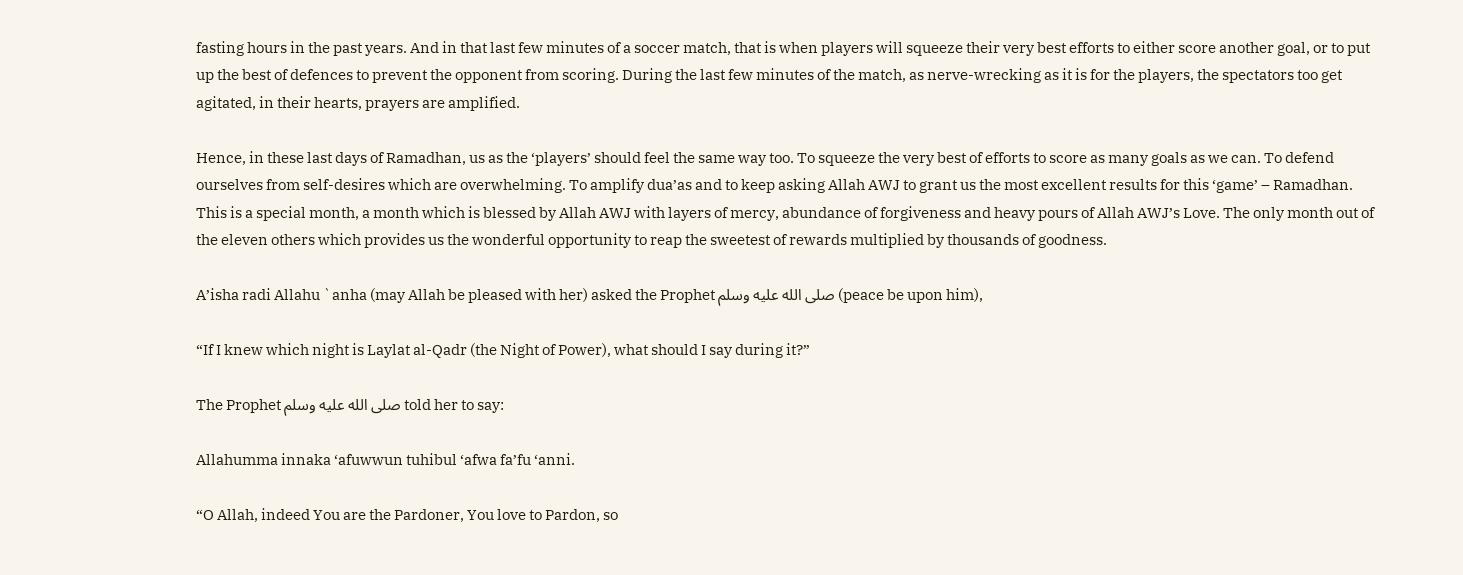fasting hours in the past years. And in that last few minutes of a soccer match, that is when players will squeeze their very best efforts to either score another goal, or to put up the best of defences to prevent the opponent from scoring. During the last few minutes of the match, as nerve-wrecking as it is for the players, the spectators too get agitated, in their hearts, prayers are amplified.

Hence, in these last days of Ramadhan, us as the ‘players’ should feel the same way too. To squeeze the very best of efforts to score as many goals as we can. To defend ourselves from self-desires which are overwhelming. To amplify dua’as and to keep asking Allah AWJ to grant us the most excellent results for this ‘game’ – Ramadhan. This is a special month, a month which is blessed by Allah AWJ with layers of mercy, abundance of forgiveness and heavy pours of Allah AWJ’s Love. The only month out of the eleven others which provides us the wonderful opportunity to reap the sweetest of rewards multiplied by thousands of goodness.

A’isha radi Allahu `anha (may Allah be pleased with her) asked the Prophet صلى الله عليه وسلم (peace be upon him),

“If I knew which night is Laylat al-Qadr (the Night of Power), what should I say during it?”

The Prophet صلى الله عليه وسلم told her to say:

Allahumma innaka ‘afuwwun tuhibul ‘afwa fa’fu ‘anni.

“O Allah, indeed You are the Pardoner, You love to Pardon, so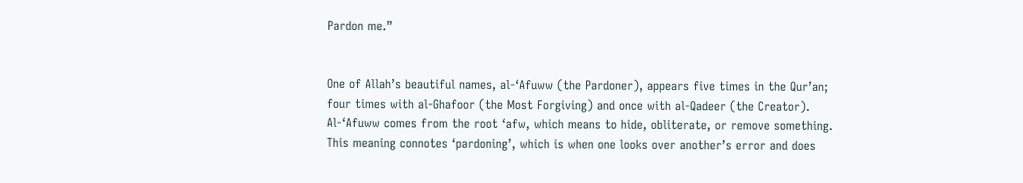Pardon me.”


One of Allah’s beautiful names, al-‘Afuww (the Pardoner), appears five times in the Qur’an; four times with al-Ghafoor (the Most Forgiving) and once with al-Qadeer (the Creator). Al-‘Afuww comes from the root ‘afw, which means to hide, obliterate, or remove something. This meaning connotes ‘pardoning’, which is when one looks over another’s error and does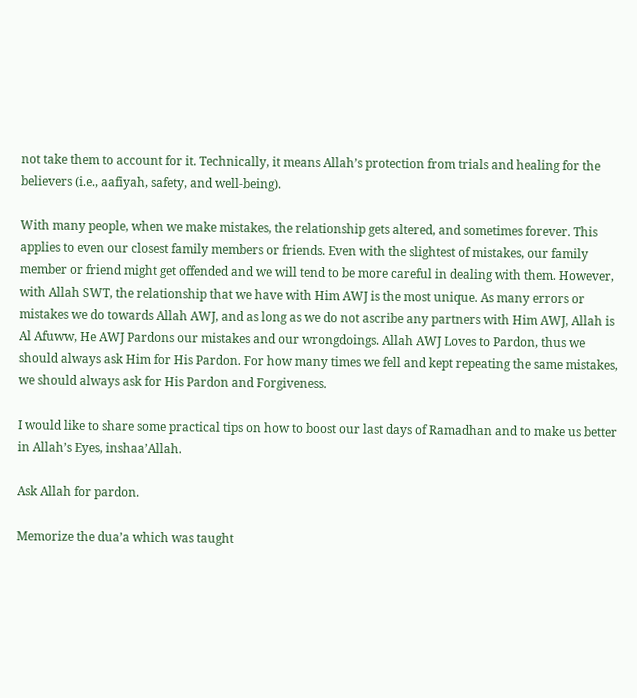not take them to account for it. Technically, it means Allah’s protection from trials and healing for the believers (i.e., aafiyah, safety, and well-being).

With many people, when we make mistakes, the relationship gets altered, and sometimes forever. This applies to even our closest family members or friends. Even with the slightest of mistakes, our family member or friend might get offended and we will tend to be more careful in dealing with them. However, with Allah SWT, the relationship that we have with Him AWJ is the most unique. As many errors or mistakes we do towards Allah AWJ, and as long as we do not ascribe any partners with Him AWJ, Allah is Al Afuww, He AWJ Pardons our mistakes and our wrongdoings. Allah AWJ Loves to Pardon, thus we should always ask Him for His Pardon. For how many times we fell and kept repeating the same mistakes, we should always ask for His Pardon and Forgiveness.

I would like to share some practical tips on how to boost our last days of Ramadhan and to make us better in Allah’s Eyes, inshaa’Allah.

Ask Allah for pardon.

Memorize the dua’a which was taught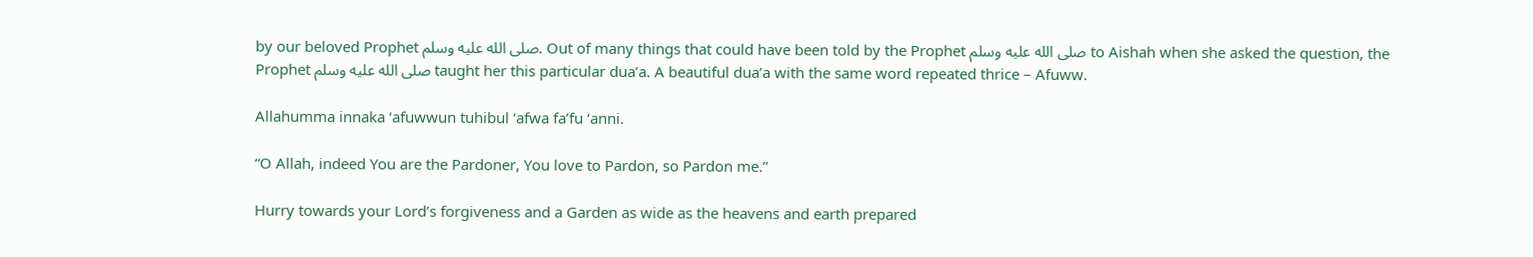by our beloved Prophet صلى الله عليه وسلم. Out of many things that could have been told by the Prophet صلى الله عليه وسلم to Aishah when she asked the question, the Prophet صلى الله عليه وسلم taught her this particular dua’a. A beautiful dua’a with the same word repeated thrice – Afuww.

Allahumma innaka ‘afuwwun tuhibul ‘afwa fa’fu ‘anni.

“O Allah, indeed You are the Pardoner, You love to Pardon, so Pardon me.”

Hurry towards your Lord’s forgiveness and a Garden as wide as the heavens and earth prepared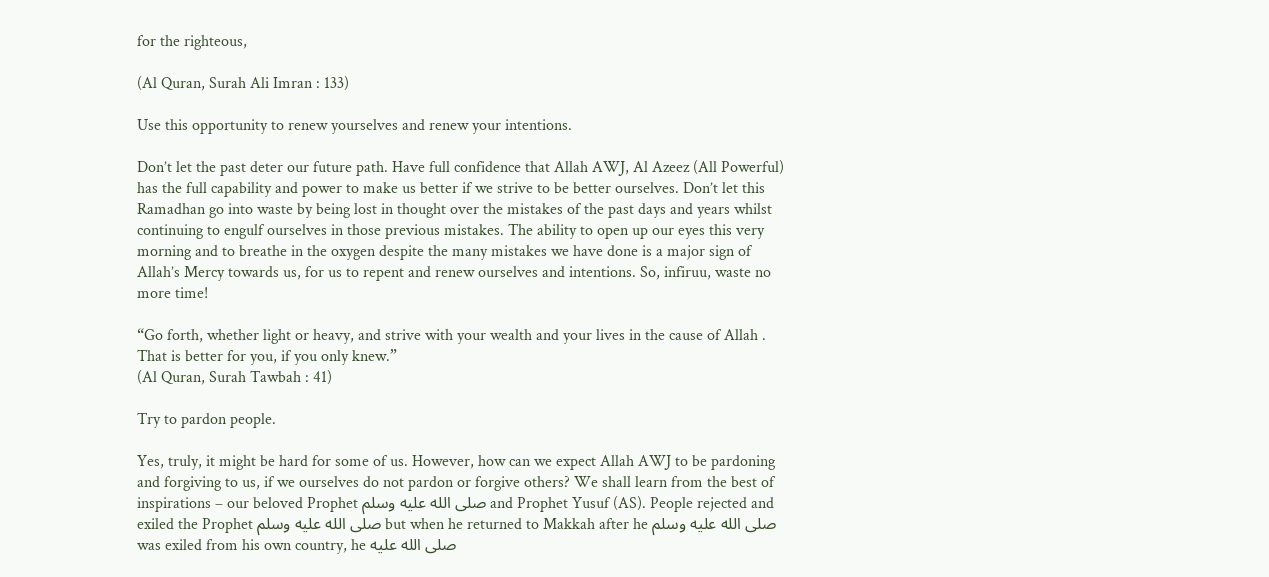for the righteous,

(Al Quran, Surah Ali Imran : 133)

Use this opportunity to renew yourselves and renew your intentions.

Don’t let the past deter our future path. Have full confidence that Allah AWJ, Al Azeez (All Powerful) has the full capability and power to make us better if we strive to be better ourselves. Don’t let this Ramadhan go into waste by being lost in thought over the mistakes of the past days and years whilst continuing to engulf ourselves in those previous mistakes. The ability to open up our eyes this very morning and to breathe in the oxygen despite the many mistakes we have done is a major sign of Allah’s Mercy towards us, for us to repent and renew ourselves and intentions. So, infiruu, waste no more time!

“Go forth, whether light or heavy, and strive with your wealth and your lives in the cause of Allah . That is better for you, if you only knew.”
(Al Quran, Surah Tawbah : 41)

Try to pardon people.

Yes, truly, it might be hard for some of us. However, how can we expect Allah AWJ to be pardoning and forgiving to us, if we ourselves do not pardon or forgive others? We shall learn from the best of inspirations – our beloved Prophet صلى الله عليه وسلم and Prophet Yusuf (AS). People rejected and exiled the Prophet صلى الله عليه وسلم but when he returned to Makkah after he صلى الله عليه وسلم was exiled from his own country, he صلى الله عليه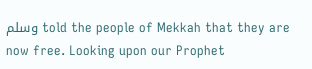وسلم told the people of Mekkah that they are now free. Looking upon our Prophet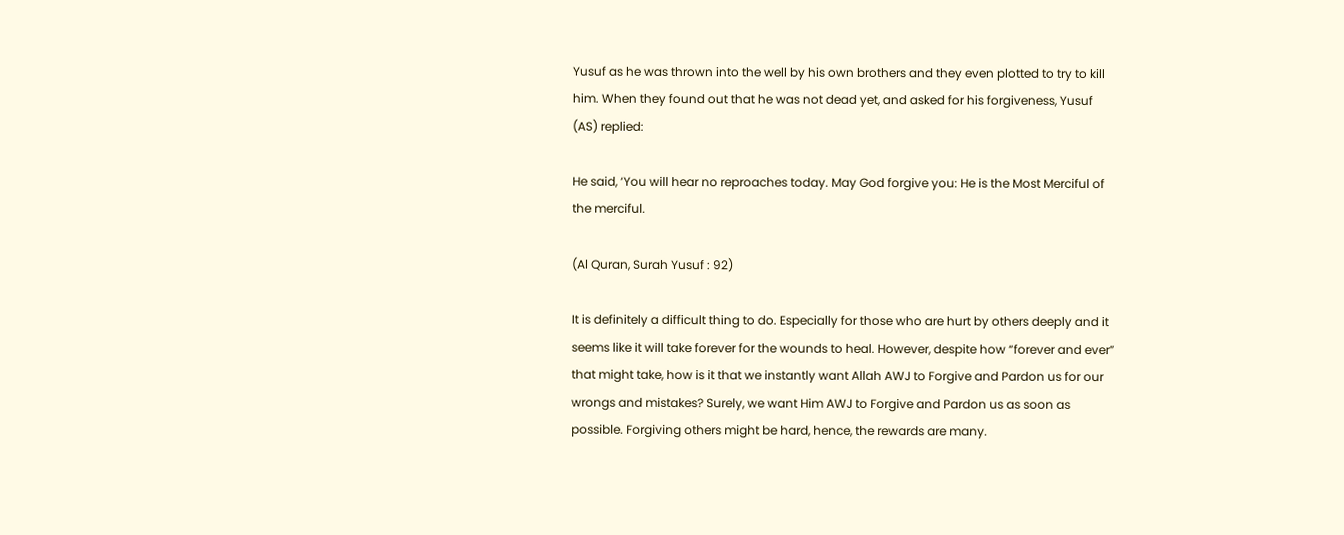Yusuf as he was thrown into the well by his own brothers and they even plotted to try to kill him. When they found out that he was not dead yet, and asked for his forgiveness, Yusuf (AS) replied:

He said, ‘You will hear no reproaches today. May God forgive you: He is the Most Merciful of the merciful.

(Al Quran, Surah Yusuf : 92)

It is definitely a difficult thing to do. Especially for those who are hurt by others deeply and it seems like it will take forever for the wounds to heal. However, despite how “forever and ever” that might take, how is it that we instantly want Allah AWJ to Forgive and Pardon us for our wrongs and mistakes? Surely, we want Him AWJ to Forgive and Pardon us as soon as possible. Forgiving others might be hard, hence, the rewards are many.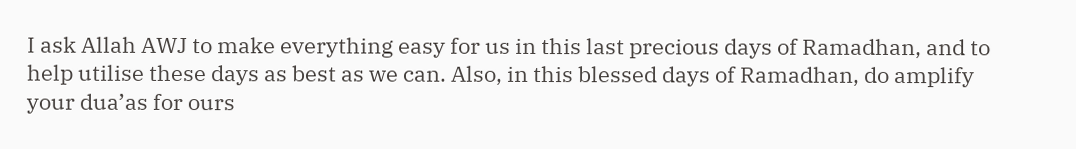I ask Allah AWJ to make everything easy for us in this last precious days of Ramadhan, and to help utilise these days as best as we can. Also, in this blessed days of Ramadhan, do amplify your dua’as for ours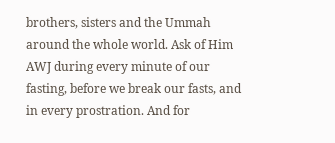brothers, sisters and the Ummah around the whole world. Ask of Him AWJ during every minute of our fasting, before we break our fasts, and in every prostration. And for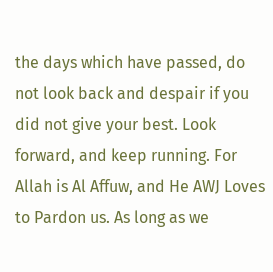the days which have passed, do not look back and despair if you did not give your best. Look forward, and keep running. For Allah is Al Affuw, and He AWJ Loves to Pardon us. As long as we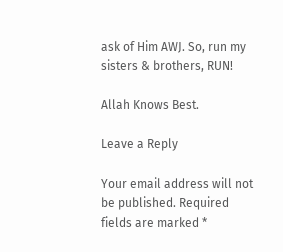ask of Him AWJ. So, run my sisters & brothers, RUN!

Allah Knows Best.

Leave a Reply

Your email address will not be published. Required fields are marked *